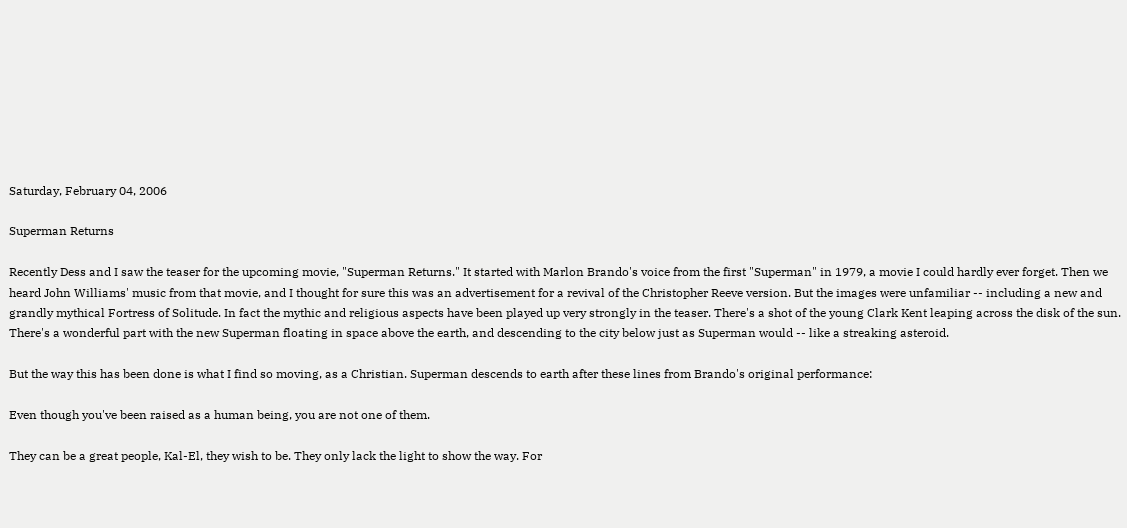Saturday, February 04, 2006

Superman Returns

Recently Dess and I saw the teaser for the upcoming movie, "Superman Returns." It started with Marlon Brando's voice from the first "Superman" in 1979, a movie I could hardly ever forget. Then we heard John Williams' music from that movie, and I thought for sure this was an advertisement for a revival of the Christopher Reeve version. But the images were unfamiliar -- including a new and grandly mythical Fortress of Solitude. In fact the mythic and religious aspects have been played up very strongly in the teaser. There's a shot of the young Clark Kent leaping across the disk of the sun. There's a wonderful part with the new Superman floating in space above the earth, and descending to the city below just as Superman would -- like a streaking asteroid.

But the way this has been done is what I find so moving, as a Christian. Superman descends to earth after these lines from Brando's original performance:

Even though you've been raised as a human being, you are not one of them.

They can be a great people, Kal-El, they wish to be. They only lack the light to show the way. For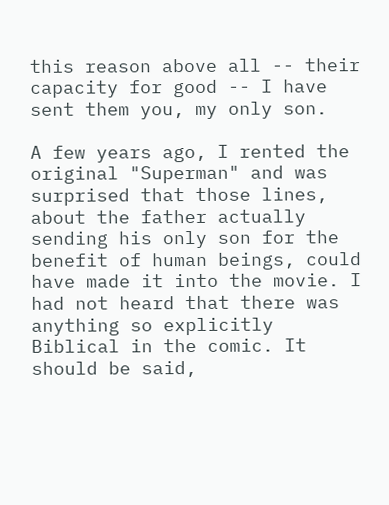this reason above all -- their capacity for good -- I have sent them you, my only son.

A few years ago, I rented the original "Superman" and was surprised that those lines, about the father actually sending his only son for the benefit of human beings, could have made it into the movie. I had not heard that there was anything so explicitly Biblical in the comic. It should be said,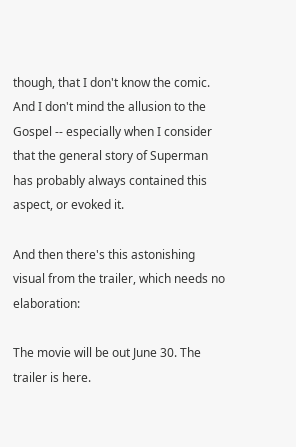though, that I don't know the comic. And I don't mind the allusion to the Gospel -- especially when I consider that the general story of Superman has probably always contained this aspect, or evoked it.

And then there's this astonishing visual from the trailer, which needs no elaboration:

The movie will be out June 30. The trailer is here.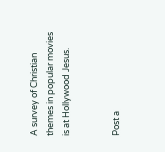A survey of Christian themes in popular movies is at Hollywood Jesus.


Post a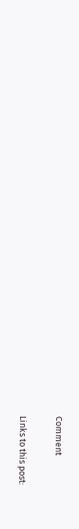Comment

Links to this post: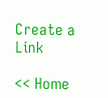Create a Link

<< Home